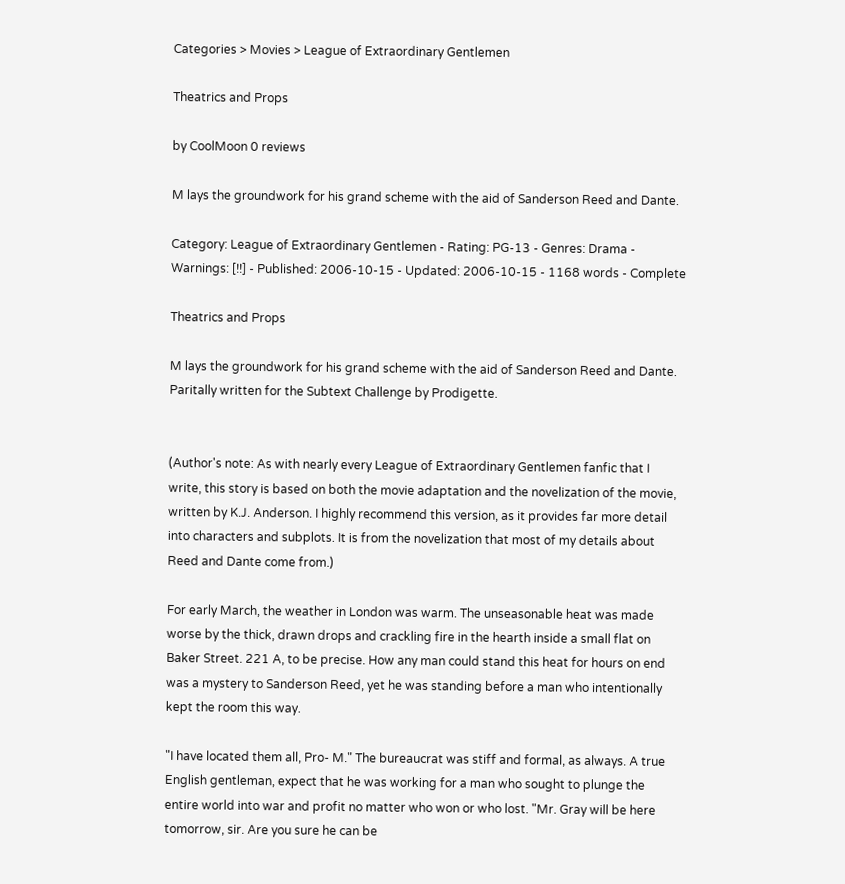Categories > Movies > League of Extraordinary Gentlemen

Theatrics and Props

by CoolMoon 0 reviews

M lays the groundwork for his grand scheme with the aid of Sanderson Reed and Dante.

Category: League of Extraordinary Gentlemen - Rating: PG-13 - Genres: Drama - Warnings: [!!] - Published: 2006-10-15 - Updated: 2006-10-15 - 1168 words - Complete

Theatrics and Props

M lays the groundwork for his grand scheme with the aid of Sanderson Reed and Dante. Paritally written for the Subtext Challenge by Prodigette.


(Author's note: As with nearly every League of Extraordinary Gentlemen fanfic that I write, this story is based on both the movie adaptation and the novelization of the movie, written by K.J. Anderson. I highly recommend this version, as it provides far more detail into characters and subplots. It is from the novelization that most of my details about Reed and Dante come from.)

For early March, the weather in London was warm. The unseasonable heat was made worse by the thick, drawn drops and crackling fire in the hearth inside a small flat on Baker Street. 221 A, to be precise. How any man could stand this heat for hours on end was a mystery to Sanderson Reed, yet he was standing before a man who intentionally kept the room this way.

"I have located them all, Pro- M." The bureaucrat was stiff and formal, as always. A true English gentleman, expect that he was working for a man who sought to plunge the entire world into war and profit no matter who won or who lost. "Mr. Gray will be here tomorrow, sir. Are you sure he can be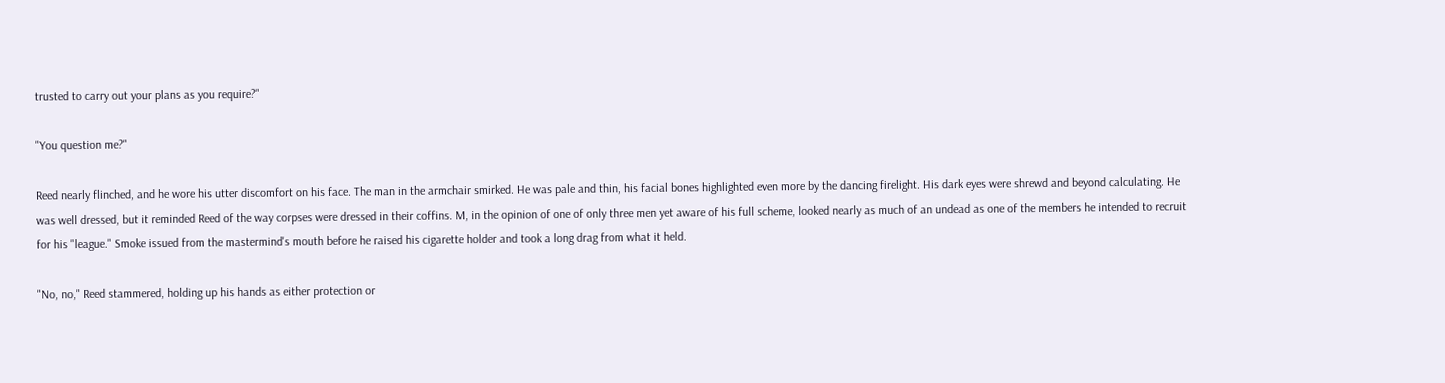trusted to carry out your plans as you require?"

"You question me?"

Reed nearly flinched, and he wore his utter discomfort on his face. The man in the armchair smirked. He was pale and thin, his facial bones highlighted even more by the dancing firelight. His dark eyes were shrewd and beyond calculating. He was well dressed, but it reminded Reed of the way corpses were dressed in their coffins. M, in the opinion of one of only three men yet aware of his full scheme, looked nearly as much of an undead as one of the members he intended to recruit for his "league." Smoke issued from the mastermind's mouth before he raised his cigarette holder and took a long drag from what it held.

"No, no," Reed stammered, holding up his hands as either protection or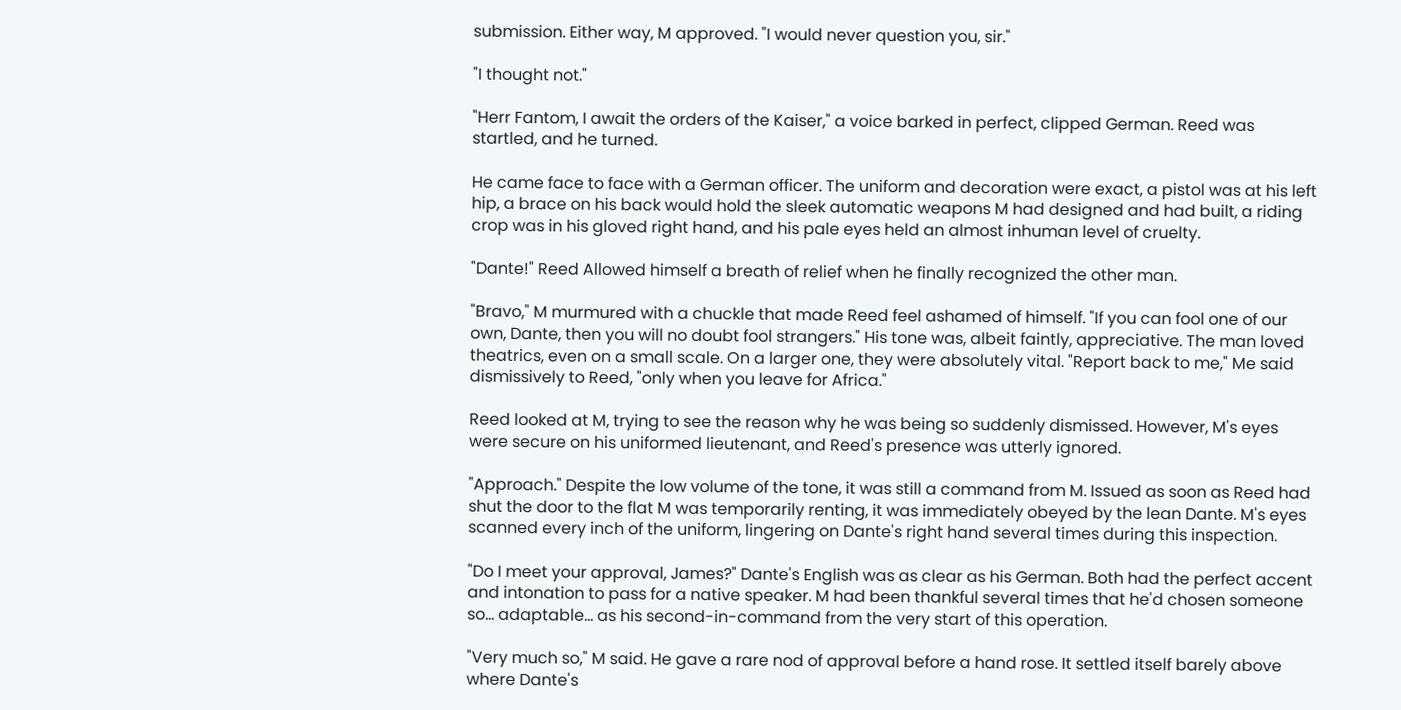submission. Either way, M approved. "I would never question you, sir."

"I thought not."

"Herr Fantom, I await the orders of the Kaiser," a voice barked in perfect, clipped German. Reed was startled, and he turned.

He came face to face with a German officer. The uniform and decoration were exact, a pistol was at his left hip, a brace on his back would hold the sleek automatic weapons M had designed and had built, a riding crop was in his gloved right hand, and his pale eyes held an almost inhuman level of cruelty.

"Dante!" Reed Allowed himself a breath of relief when he finally recognized the other man.

"Bravo," M murmured with a chuckle that made Reed feel ashamed of himself. "If you can fool one of our own, Dante, then you will no doubt fool strangers." His tone was, albeit faintly, appreciative. The man loved theatrics, even on a small scale. On a larger one, they were absolutely vital. "Report back to me," Me said dismissively to Reed, "only when you leave for Africa."

Reed looked at M, trying to see the reason why he was being so suddenly dismissed. However, M's eyes were secure on his uniformed lieutenant, and Reed's presence was utterly ignored.

"Approach." Despite the low volume of the tone, it was still a command from M. Issued as soon as Reed had shut the door to the flat M was temporarily renting, it was immediately obeyed by the lean Dante. M's eyes scanned every inch of the uniform, lingering on Dante's right hand several times during this inspection.

"Do I meet your approval, James?" Dante's English was as clear as his German. Both had the perfect accent and intonation to pass for a native speaker. M had been thankful several times that he'd chosen someone so... adaptable... as his second-in-command from the very start of this operation.

"Very much so," M said. He gave a rare nod of approval before a hand rose. It settled itself barely above where Dante's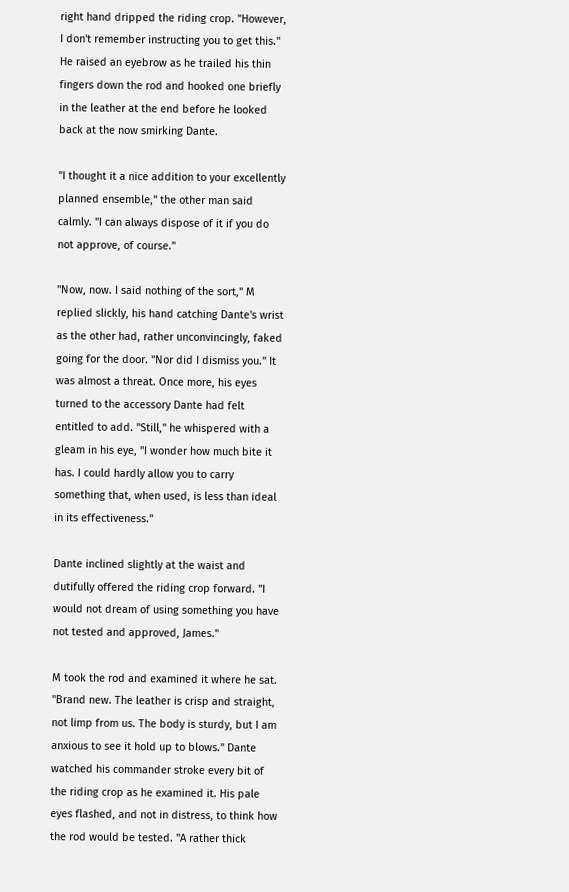right hand dripped the riding crop. "However, I don't remember instructing you to get this." He raised an eyebrow as he trailed his thin fingers down the rod and hooked one briefly in the leather at the end before he looked back at the now smirking Dante.

"I thought it a nice addition to your excellently planned ensemble," the other man said calmly. "I can always dispose of it if you do not approve, of course."

"Now, now. I said nothing of the sort," M replied slickly, his hand catching Dante's wrist as the other had, rather unconvincingly, faked going for the door. "Nor did I dismiss you." It was almost a threat. Once more, his eyes turned to the accessory Dante had felt entitled to add. "Still," he whispered with a gleam in his eye, "I wonder how much bite it has. I could hardly allow you to carry something that, when used, is less than ideal in its effectiveness."

Dante inclined slightly at the waist and dutifully offered the riding crop forward. "I would not dream of using something you have not tested and approved, James."

M took the rod and examined it where he sat. "Brand new. The leather is crisp and straight, not limp from us. The body is sturdy, but I am anxious to see it hold up to blows." Dante watched his commander stroke every bit of the riding crop as he examined it. His pale eyes flashed, and not in distress, to think how the rod would be tested. "A rather thick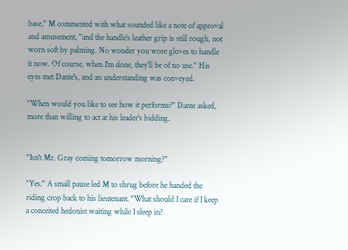base," M commented with what sounded like a note of approval and amusement, "and the handle's leather grip is still rough, not worn soft by palming. No wonder you wore gloves to handle it now. Of course, when I'm done, they'll be of no use." His eyes met Dante's, and an understanding was conveyed.

"When would you like to see how it performs?" Dante asked, more than willing to act at his leader's bidding.


"Isn't Mr. Gray coming tomorrow morning?"

"Yes." A small pause led M to shrug before he handed the riding crop back to his lieutenant. "What should I care if I keep a conceited hedonist waiting while I sleep in?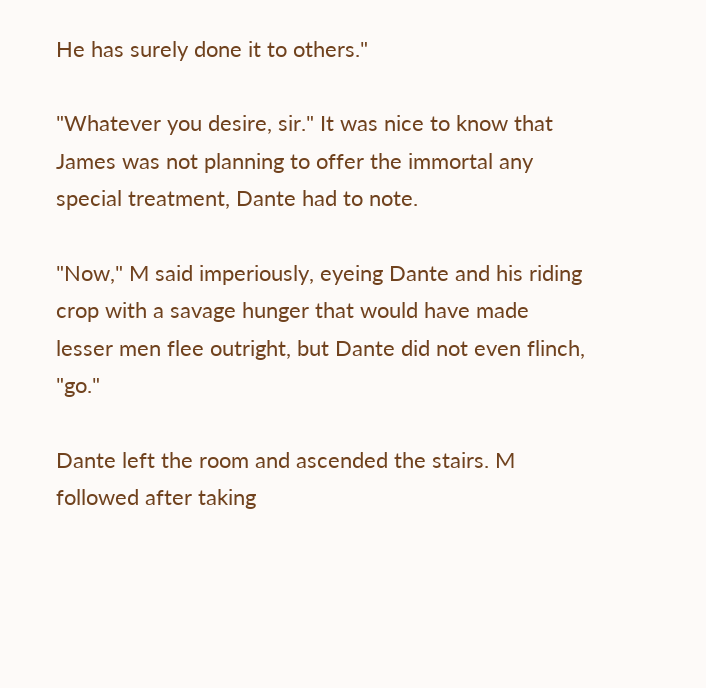He has surely done it to others."

"Whatever you desire, sir." It was nice to know that James was not planning to offer the immortal any special treatment, Dante had to note.

"Now," M said imperiously, eyeing Dante and his riding crop with a savage hunger that would have made lesser men flee outright, but Dante did not even flinch, "go."

Dante left the room and ascended the stairs. M followed after taking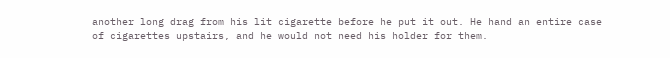another long drag from his lit cigarette before he put it out. He hand an entire case of cigarettes upstairs, and he would not need his holder for them.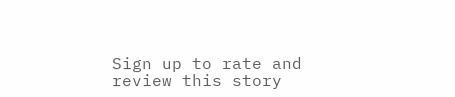Sign up to rate and review this story